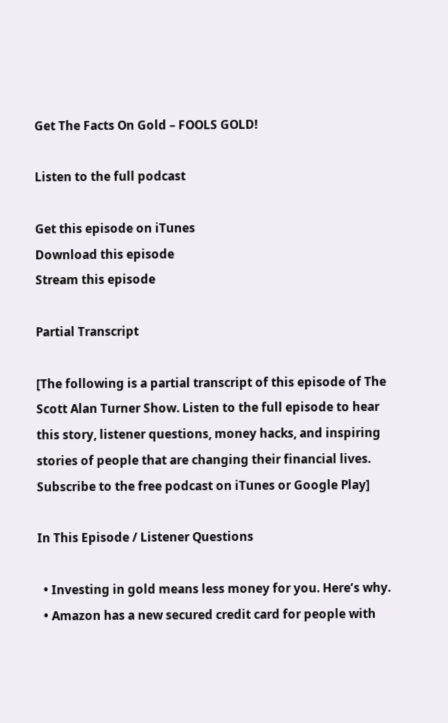Get The Facts On Gold – FOOLS GOLD!

Listen to the full podcast

Get this episode on iTunes
Download this episode
Stream this episode

Partial Transcript

[The following is a partial transcript of this episode of The Scott Alan Turner Show. Listen to the full episode to hear this story, listener questions, money hacks, and inspiring stories of people that are changing their financial lives. Subscribe to the free podcast on iTunes or Google Play]

In This Episode / Listener Questions

  • Investing in gold means less money for you. Here’s why.
  • Amazon has a new secured credit card for people with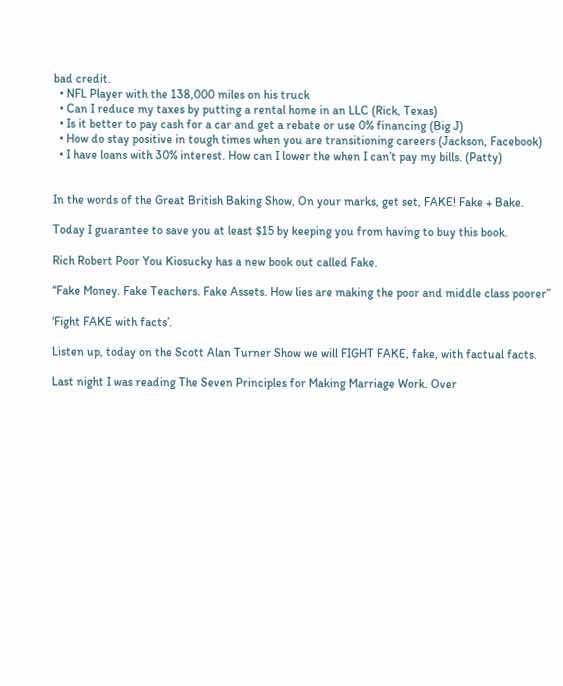bad credit.
  • NFL Player with the 138,000 miles on his truck
  • Can I reduce my taxes by putting a rental home in an LLC (Rick, Texas)
  • Is it better to pay cash for a car and get a rebate or use 0% financing (Big J)
  • How do stay positive in tough times when you are transitioning careers (Jackson, Facebook)
  • I have loans with 30% interest. How can I lower the when I can’t pay my bills. (Patty)


In the words of the Great British Baking Show, On your marks, get set, FAKE! Fake + Bake.

Today I guarantee to save you at least $15 by keeping you from having to buy this book.

Rich Robert Poor You Kiosucky has a new book out called Fake.

“Fake Money. Fake Teachers. Fake Assets. How lies are making the poor and middle class poorer”

‘Fight FAKE with facts’.

Listen up, today on the Scott Alan Turner Show we will FIGHT FAKE, fake, with factual facts.

Last night I was reading The Seven Principles for Making Marriage Work. Over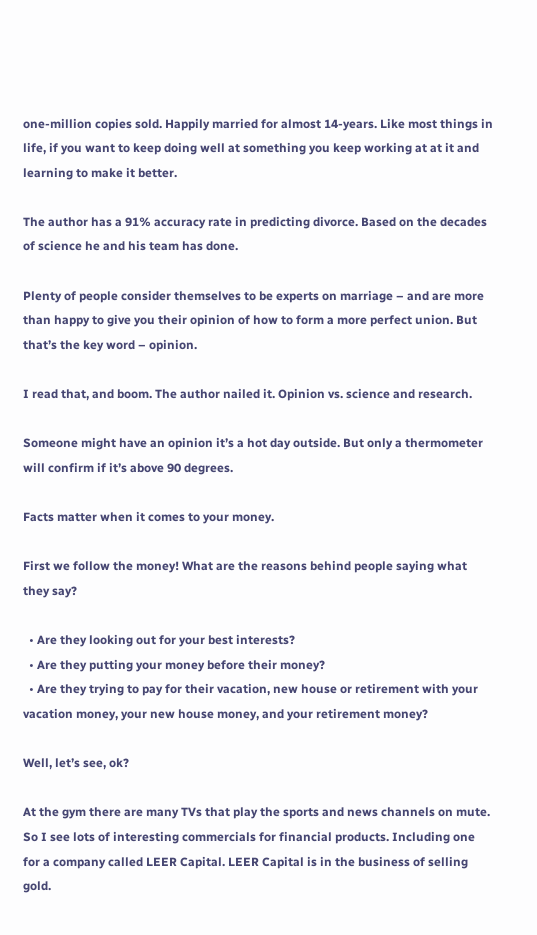one-million copies sold. Happily married for almost 14-years. Like most things in life, if you want to keep doing well at something you keep working at at it and learning to make it better.

The author has a 91% accuracy rate in predicting divorce. Based on the decades of science he and his team has done.

Plenty of people consider themselves to be experts on marriage – and are more than happy to give you their opinion of how to form a more perfect union. But that’s the key word – opinion.

I read that, and boom. The author nailed it. Opinion vs. science and research.

Someone might have an opinion it’s a hot day outside. But only a thermometer will confirm if it’s above 90 degrees.

Facts matter when it comes to your money.

First we follow the money! What are the reasons behind people saying what they say?

  • Are they looking out for your best interests?
  • Are they putting your money before their money?
  • Are they trying to pay for their vacation, new house or retirement with your vacation money, your new house money, and your retirement money?

Well, let’s see, ok?

At the gym there are many TVs that play the sports and news channels on mute. So I see lots of interesting commercials for financial products. Including one for a company called LEER Capital. LEER Capital is in the business of selling gold.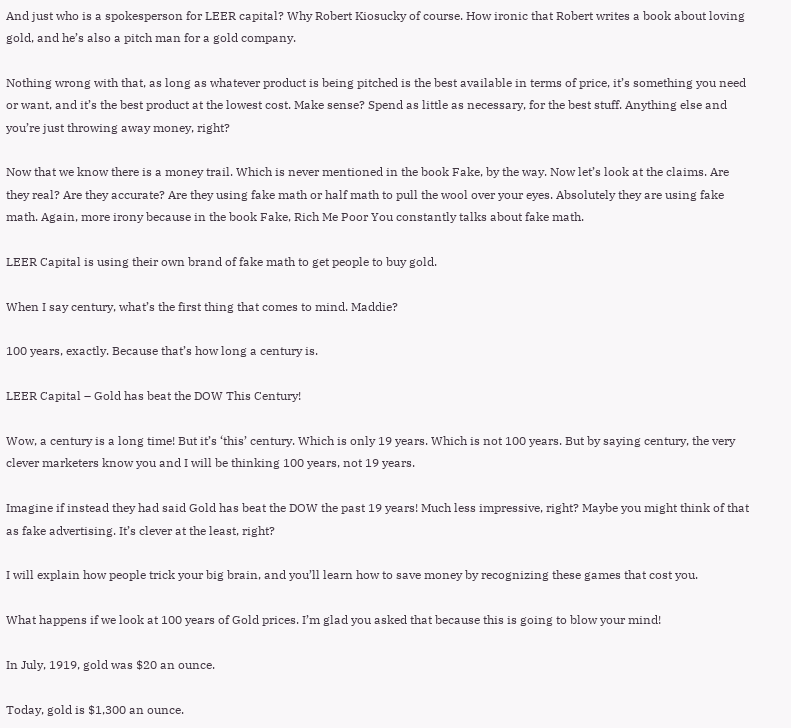And just who is a spokesperson for LEER capital? Why Robert Kiosucky of course. How ironic that Robert writes a book about loving gold, and he’s also a pitch man for a gold company.

Nothing wrong with that, as long as whatever product is being pitched is the best available in terms of price, it’s something you need or want, and it’s the best product at the lowest cost. Make sense? Spend as little as necessary, for the best stuff. Anything else and you’re just throwing away money, right?

Now that we know there is a money trail. Which is never mentioned in the book Fake, by the way. Now let’s look at the claims. Are they real? Are they accurate? Are they using fake math or half math to pull the wool over your eyes. Absolutely they are using fake math. Again, more irony because in the book Fake, Rich Me Poor You constantly talks about fake math.

LEER Capital is using their own brand of fake math to get people to buy gold.

When I say century, what’s the first thing that comes to mind. Maddie?

100 years, exactly. Because that’s how long a century is.

LEER Capital – Gold has beat the DOW This Century!

Wow, a century is a long time! But it’s ‘this’ century. Which is only 19 years. Which is not 100 years. But by saying century, the very clever marketers know you and I will be thinking 100 years, not 19 years.

Imagine if instead they had said Gold has beat the DOW the past 19 years! Much less impressive, right? Maybe you might think of that as fake advertising. It’s clever at the least, right?

I will explain how people trick your big brain, and you’ll learn how to save money by recognizing these games that cost you.

What happens if we look at 100 years of Gold prices. I’m glad you asked that because this is going to blow your mind!

In July, 1919, gold was $20 an ounce.

Today, gold is $1,300 an ounce.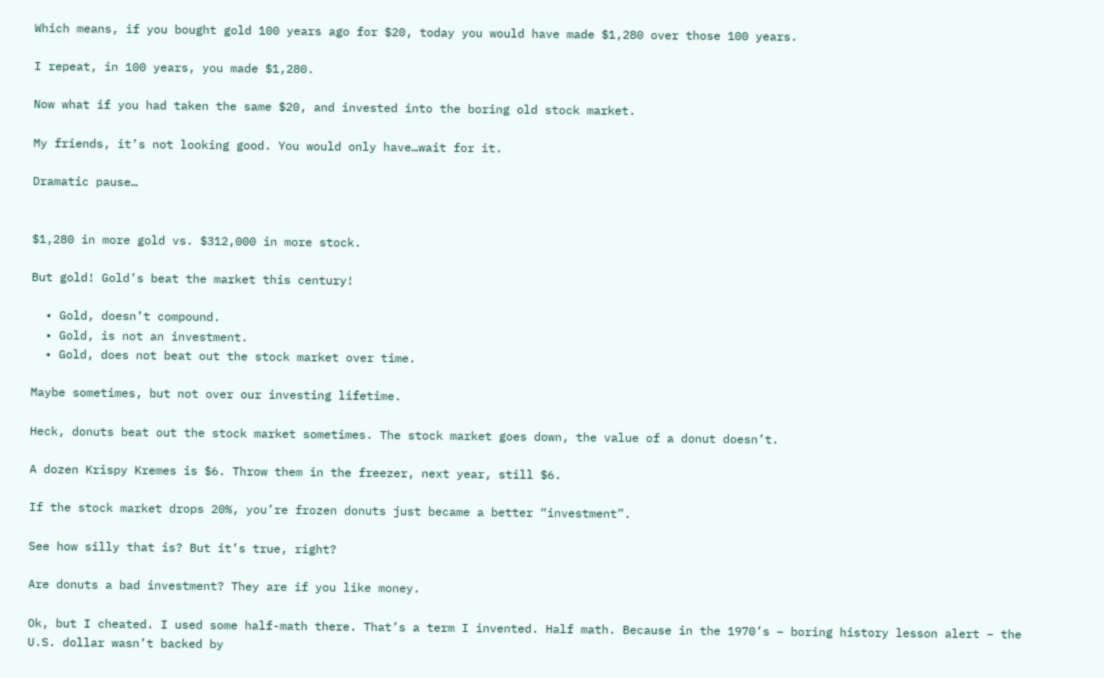Which means, if you bought gold 100 years ago for $20, today you would have made $1,280 over those 100 years.

I repeat, in 100 years, you made $1,280.

Now what if you had taken the same $20, and invested into the boring old stock market.

My friends, it’s not looking good. You would only have…wait for it.

Dramatic pause…


$1,280 in more gold vs. $312,000 in more stock.

But gold! Gold’s beat the market this century!

  • Gold, doesn’t compound.
  • Gold, is not an investment.
  • Gold, does not beat out the stock market over time.

Maybe sometimes, but not over our investing lifetime.

Heck, donuts beat out the stock market sometimes. The stock market goes down, the value of a donut doesn’t.

A dozen Krispy Kremes is $6. Throw them in the freezer, next year, still $6.

If the stock market drops 20%, you’re frozen donuts just became a better “investment”.

See how silly that is? But it’s true, right?

Are donuts a bad investment? They are if you like money.

Ok, but I cheated. I used some half-math there. That’s a term I invented. Half math. Because in the 1970’s – boring history lesson alert – the U.S. dollar wasn’t backed by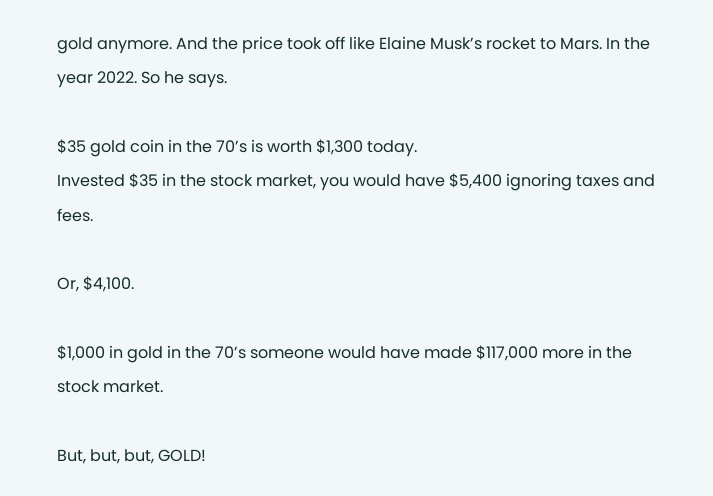gold anymore. And the price took off like Elaine Musk’s rocket to Mars. In the year 2022. So he says.

$35 gold coin in the 70’s is worth $1,300 today.
Invested $35 in the stock market, you would have $5,400 ignoring taxes and fees.

Or, $4,100.

$1,000 in gold in the 70’s someone would have made $117,000 more in the stock market.

But, but, but, GOLD!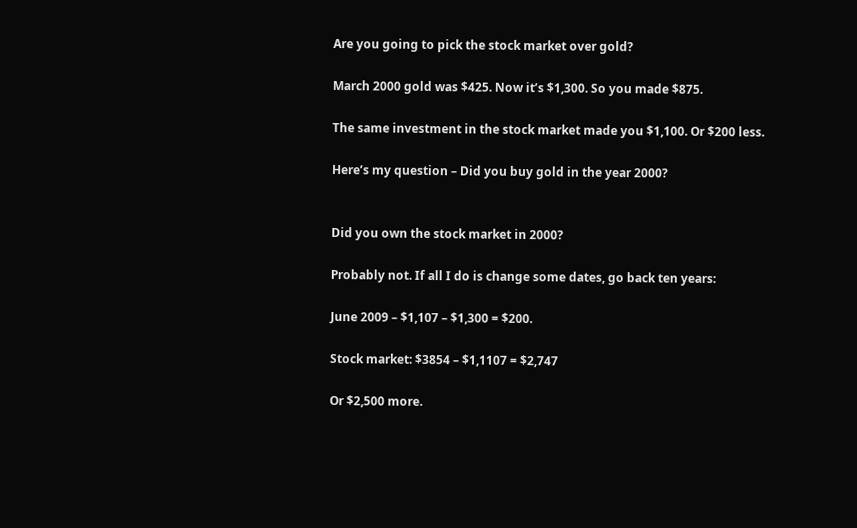Are you going to pick the stock market over gold?

March 2000 gold was $425. Now it’s $1,300. So you made $875.

The same investment in the stock market made you $1,100. Or $200 less.

Here’s my question – Did you buy gold in the year 2000?


Did you own the stock market in 2000?

Probably not. If all I do is change some dates, go back ten years:

June 2009 – $1,107 – $1,300 = $200.

Stock market: $3854 – $1,1107 = $2,747

Or $2,500 more.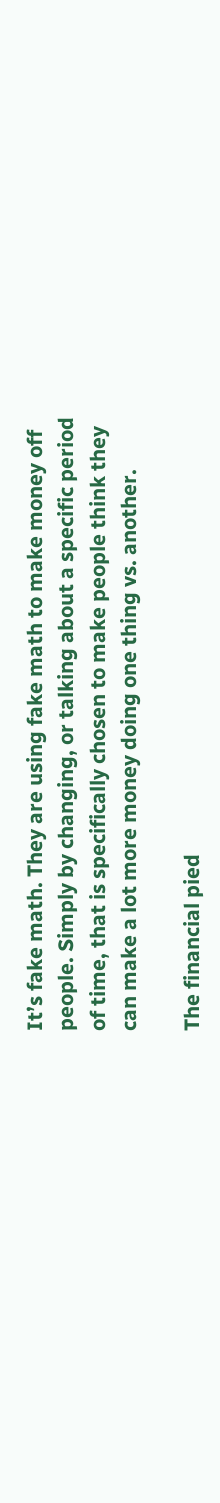It’s fake math. They are using fake math to make money off people. Simply by changing, or talking about a specific period of time, that is specifically chosen to make people think they can make a lot more money doing one thing vs. another.

The financial pied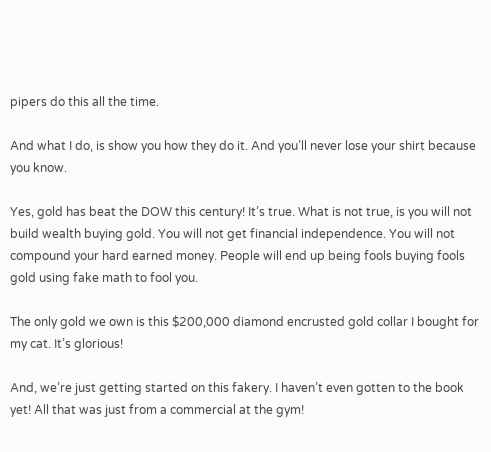pipers do this all the time.

And what I do, is show you how they do it. And you’ll never lose your shirt because you know.

Yes, gold has beat the DOW this century! It’s true. What is not true, is you will not build wealth buying gold. You will not get financial independence. You will not compound your hard earned money. People will end up being fools buying fools gold using fake math to fool you.

The only gold we own is this $200,000 diamond encrusted gold collar I bought for my cat. It’s glorious!

And, we’re just getting started on this fakery. I haven’t even gotten to the book yet! All that was just from a commercial at the gym!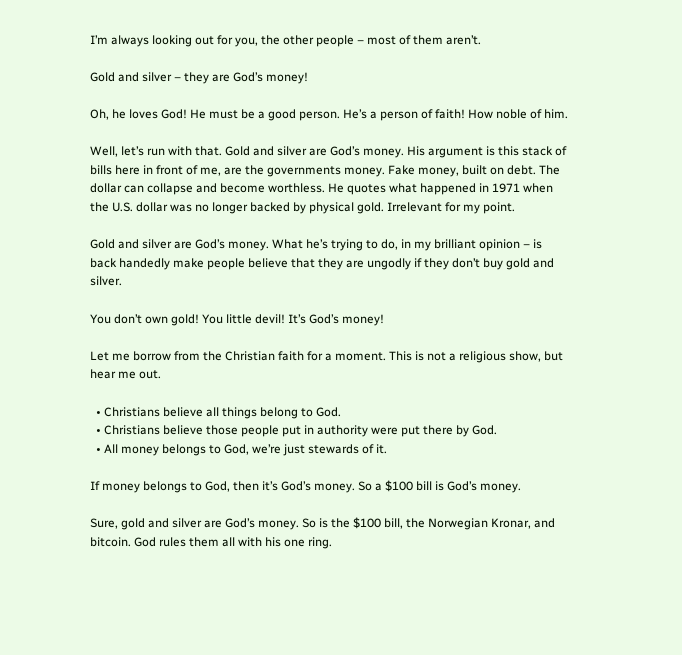I’m always looking out for you, the other people – most of them aren’t.

Gold and silver – they are God’s money!

Oh, he loves God! He must be a good person. He’s a person of faith! How noble of him.

Well, let’s run with that. Gold and silver are God’s money. His argument is this stack of bills here in front of me, are the governments money. Fake money, built on debt. The dollar can collapse and become worthless. He quotes what happened in 1971 when the U.S. dollar was no longer backed by physical gold. Irrelevant for my point.

Gold and silver are God’s money. What he’s trying to do, in my brilliant opinion – is back handedly make people believe that they are ungodly if they don’t buy gold and silver.

You don’t own gold! You little devil! It’s God’s money!

Let me borrow from the Christian faith for a moment. This is not a religious show, but hear me out.

  • Christians believe all things belong to God.
  • Christians believe those people put in authority were put there by God.
  • All money belongs to God, we’re just stewards of it.

If money belongs to God, then it’s God’s money. So a $100 bill is God’s money.

Sure, gold and silver are God’s money. So is the $100 bill, the Norwegian Kronar, and bitcoin. God rules them all with his one ring.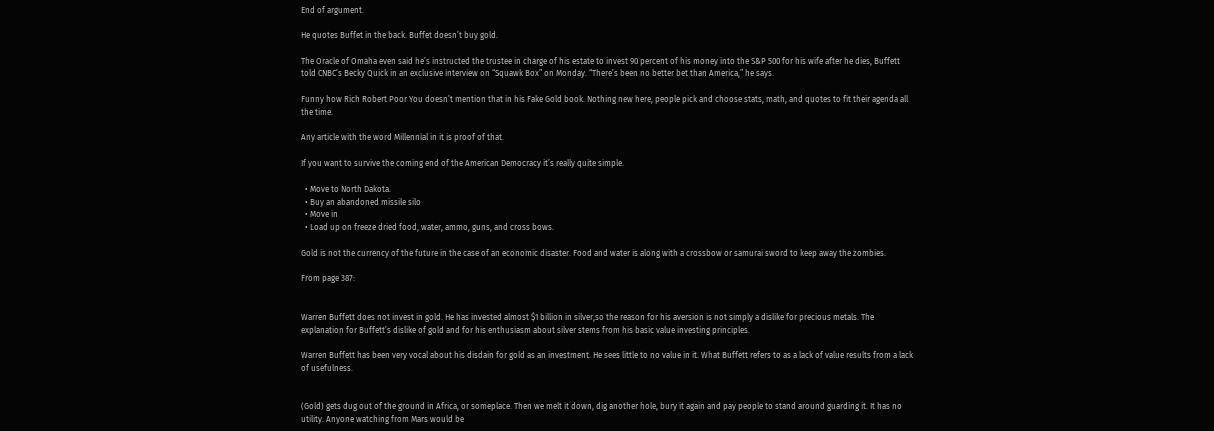End of argument.

He quotes Buffet in the back. Buffet doesn’t buy gold.

The Oracle of Omaha even said he’s instructed the trustee in charge of his estate to invest 90 percent of his money into the S&P 500 for his wife after he dies, Buffett told CNBC’s Becky Quick in an exclusive interview on “Squawk Box” on Monday. “There’s been no better bet than America,” he says.

Funny how Rich Robert Poor You doesn’t mention that in his Fake Gold book. Nothing new here, people pick and choose stats, math, and quotes to fit their agenda all the time.

Any article with the word Millennial in it is proof of that.

If you want to survive the coming end of the American Democracy it’s really quite simple.

  • Move to North Dakota.
  • Buy an abandoned missile silo
  • Move in
  • Load up on freeze dried food, water, ammo, guns, and cross bows.

Gold is not the currency of the future in the case of an economic disaster. Food and water is along with a crossbow or samurai sword to keep away the zombies.

From page 387:


Warren Buffett does not invest in gold. He has invested almost $1 billion in silver,so the reason for his aversion is not simply a dislike for precious metals. The explanation for Buffett’s dislike of gold and for his enthusiasm about silver stems from his basic value investing principles.

Warren Buffett has been very vocal about his disdain for gold as an investment. He sees little to no value in it. What Buffett refers to as a lack of value results from a lack of usefulness.


(Gold) gets dug out of the ground in Africa, or someplace. Then we melt it down, dig another hole, bury it again and pay people to stand around guarding it. It has no utility. Anyone watching from Mars would be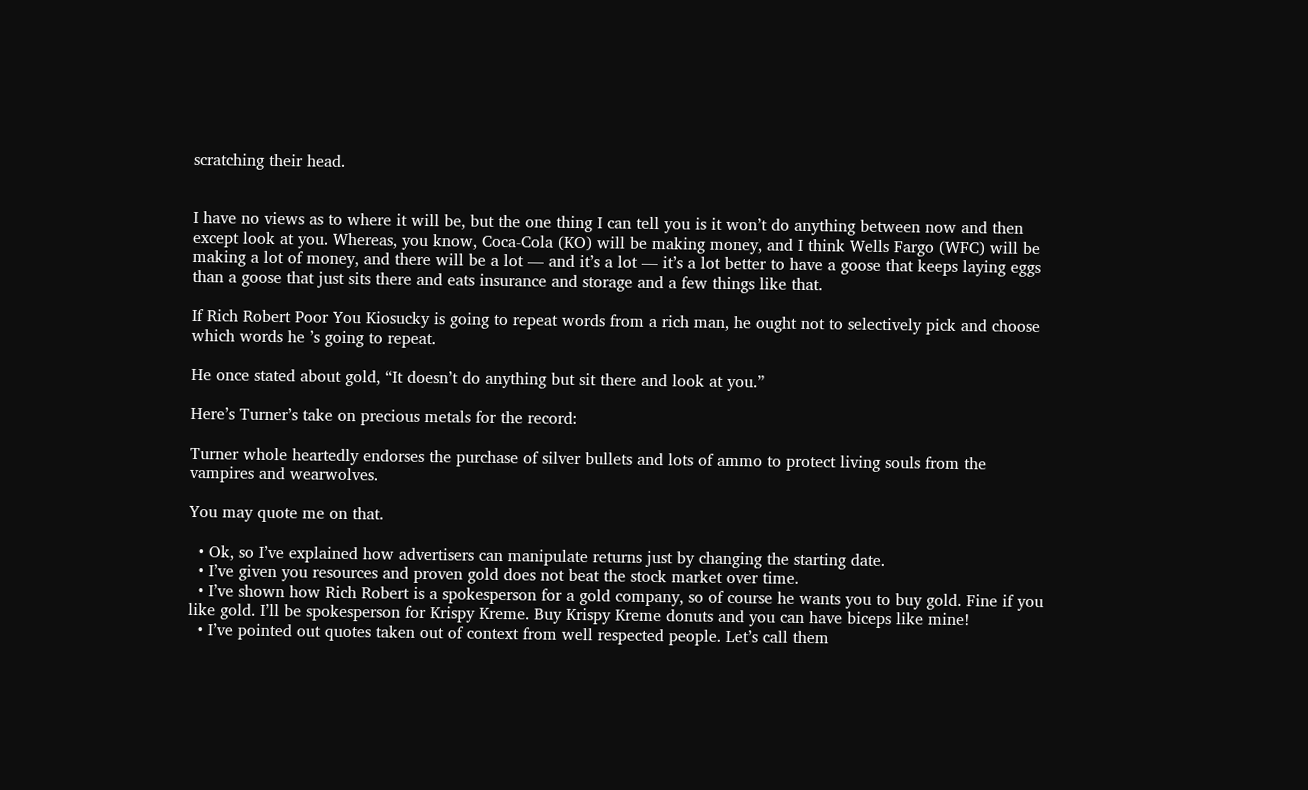scratching their head.


I have no views as to where it will be, but the one thing I can tell you is it won’t do anything between now and then except look at you. Whereas, you know, Coca-Cola (KO) will be making money, and I think Wells Fargo (WFC) will be making a lot of money, and there will be a lot — and it’s a lot — it’s a lot better to have a goose that keeps laying eggs than a goose that just sits there and eats insurance and storage and a few things like that.

If Rich Robert Poor You Kiosucky is going to repeat words from a rich man, he ought not to selectively pick and choose which words he ’s going to repeat.

He once stated about gold, “It doesn’t do anything but sit there and look at you.”

Here’s Turner’s take on precious metals for the record:

Turner whole heartedly endorses the purchase of silver bullets and lots of ammo to protect living souls from the vampires and wearwolves.

You may quote me on that.

  • Ok, so I’ve explained how advertisers can manipulate returns just by changing the starting date.
  • I’ve given you resources and proven gold does not beat the stock market over time.
  • I’ve shown how Rich Robert is a spokesperson for a gold company, so of course he wants you to buy gold. Fine if you like gold. I’ll be spokesperson for Krispy Kreme. Buy Krispy Kreme donuts and you can have biceps like mine!
  • I’ve pointed out quotes taken out of context from well respected people. Let’s call them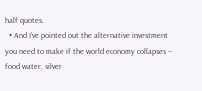half quotes.
  • And I’ve pointed out the alternative investment you need to make if the world economy collapses – food water, silver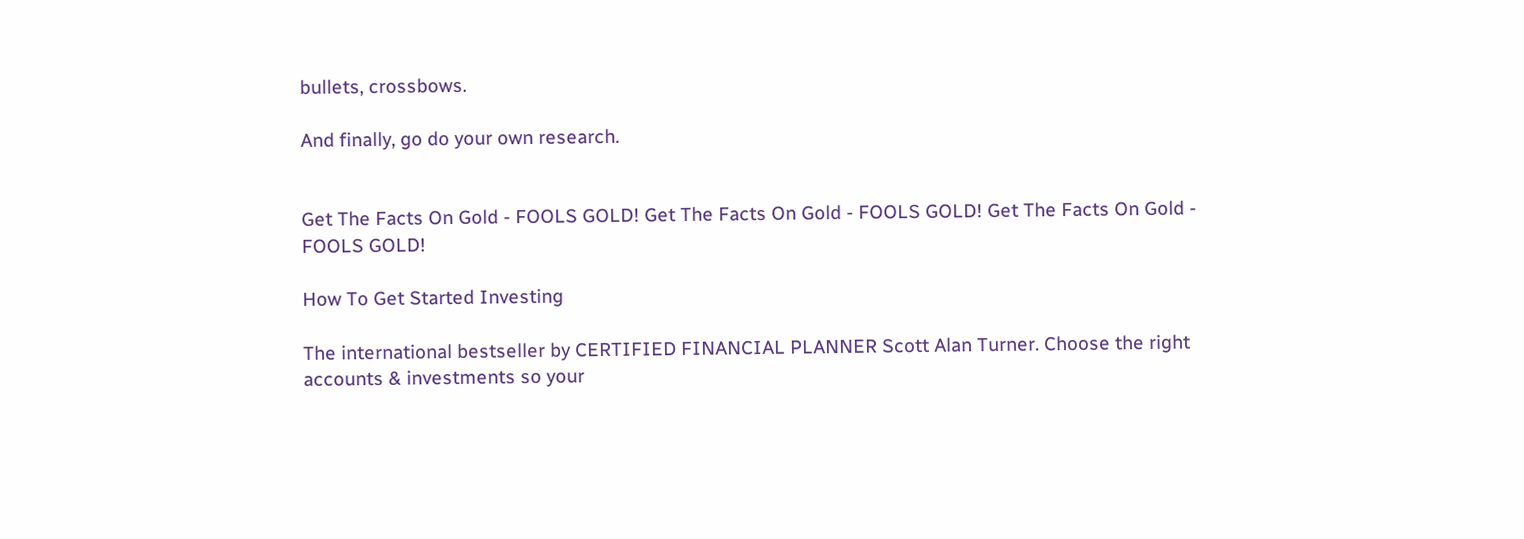bullets, crossbows.

And finally, go do your own research.


Get The Facts On Gold - FOOLS GOLD! Get The Facts On Gold - FOOLS GOLD! Get The Facts On Gold - FOOLS GOLD!

How To Get Started Investing

The international bestseller by CERTIFIED FINANCIAL PLANNER Scott Alan Turner. Choose the right accounts & investments so your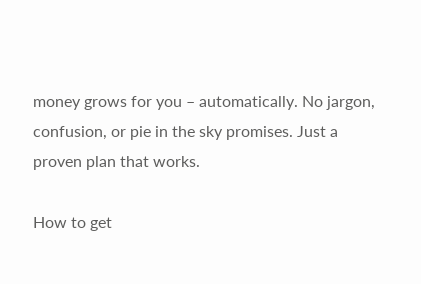money grows for you – automatically. No jargon, confusion, or pie in the sky promises. Just a proven plan that works.

How to get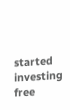started investing free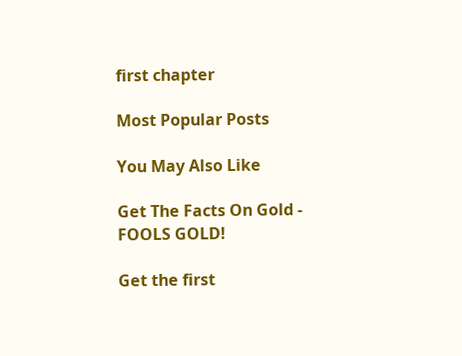first chapter

Most Popular Posts

You May Also Like

Get The Facts On Gold - FOOLS GOLD!

Get the first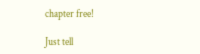chapter free!

Just tell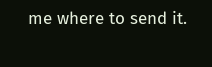me where to send it.